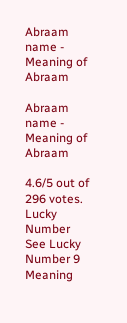Abraam name - Meaning of Abraam

Abraam name - Meaning of Abraam

4.6/5 out of 296 votes.
Lucky Number
See Lucky Number 9 Meaning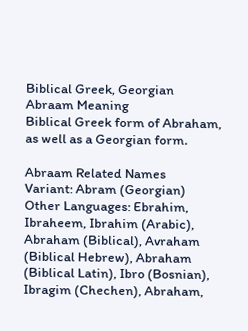Biblical Greek, Georgian
Abraam Meaning
Biblical Greek form of Abraham, as well as a Georgian form.

Abraam Related Names
Variant: Abram (Georgian)
Other Languages: Ebrahim, Ibraheem, Ibrahim (Arabic), Abraham (Biblical), Avraham (Biblical Hebrew), Abraham (Biblical Latin), Ibro (Bosnian), Ibragim (Chechen), Abraham,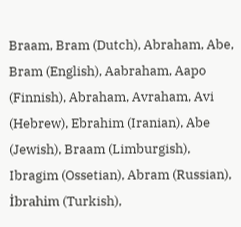Braam, Bram (Dutch), Abraham, Abe, Bram (English), Aabraham, Aapo (Finnish), Abraham, Avraham, Avi (Hebrew), Ebrahim (Iranian), Abe (Jewish), Braam (Limburgish), Ibragim (Ossetian), Abram (Russian), İbrahim (Turkish),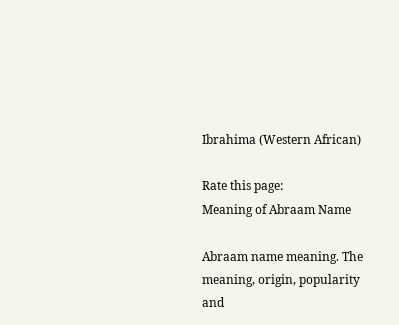Ibrahima (Western African)

Rate this page:
Meaning of Abraam Name

Abraam name meaning. The meaning, origin, popularity and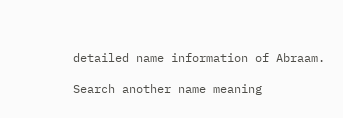detailed name information of Abraam.

Search another name meaning